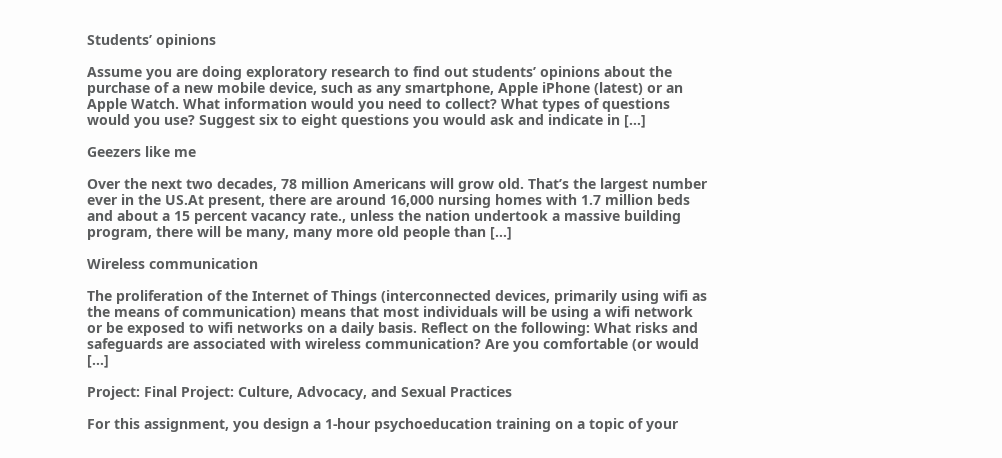Students’ opinions

Assume you are doing exploratory research to find out students’ opinions about the purchase of a new mobile device, such as any smartphone, Apple iPhone (latest) or an Apple Watch. What information would you need to collect? What types of questions would you use? Suggest six to eight questions you would ask and indicate in […]

Geezers like me

Over the next two decades, 78 million Americans will grow old. That’s the largest number ever in the US.At present, there are around 16,000 nursing homes with 1.7 million beds and about a 15 percent vacancy rate., unless the nation undertook a massive building program, there will be many, many more old people than […]

Wireless communication

The proliferation of the Internet of Things (interconnected devices, primarily using wifi as the means of communication) means that most individuals will be using a wifi network or be exposed to wifi networks on a daily basis. Reflect on the following: What risks and safeguards are associated with wireless communication? Are you comfortable (or would […]

Project: Final Project: Culture, Advocacy, and Sexual Practices

For this assignment, you design a 1-hour psychoeducation training on a topic of your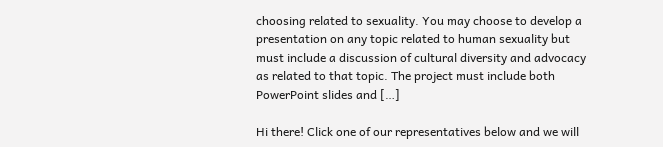choosing related to sexuality. You may choose to develop a presentation on any topic related to human sexuality but must include a discussion of cultural diversity and advocacy as related to that topic. The project must include both PowerPoint slides and […]

Hi there! Click one of our representatives below and we will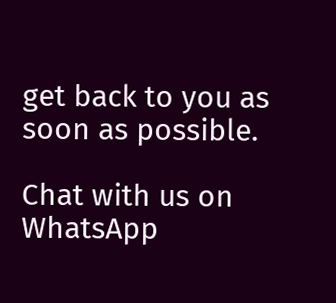get back to you as soon as possible.

Chat with us on WhatsApp